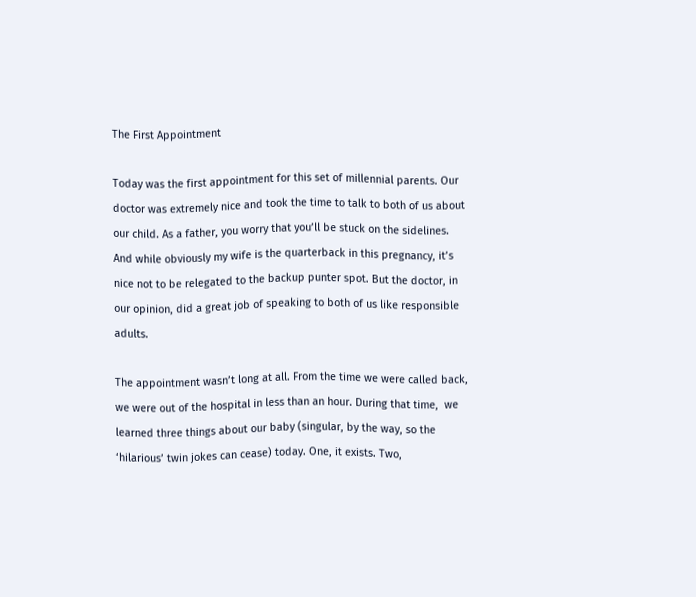The First Appointment

Today was the first appointment for this set of millennial parents. Our doctor was extremely nice and took the time to talk to both of us about our child. As a father, you worry that you’ll be stuck on the sidelines. And while obviously my wife is the quarterback in this pregnancy, it’s nice not to be relegated to the backup punter spot. But the doctor, in our opinion, did a great job of speaking to both of us like responsible adults.

The appointment wasn’t long at all. From the time we were called back, we were out of the hospital in less than an hour. During that time,  we learned three things about our baby (singular, by the way, so the ‘hilarious’ twin jokes can cease) today. One, it exists. Two,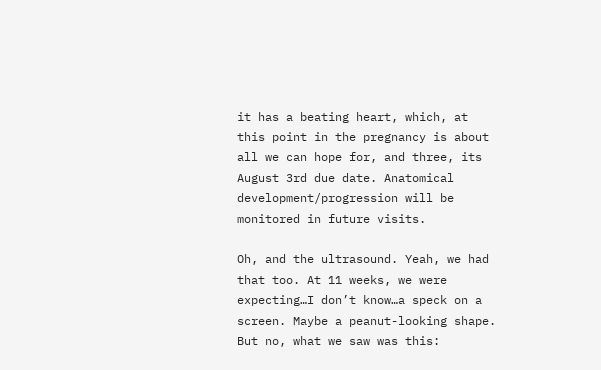it has a beating heart, which, at this point in the pregnancy is about all we can hope for, and three, its August 3rd due date. Anatomical development/progression will be monitored in future visits.

Oh, and the ultrasound. Yeah, we had that too. At 11 weeks, we were expecting…I don’t know…a speck on a screen. Maybe a peanut-looking shape. But no, what we saw was this: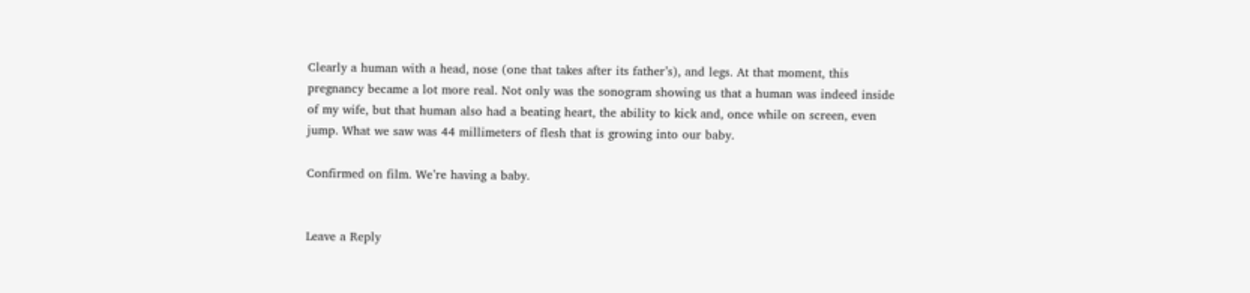Clearly a human with a head, nose (one that takes after its father’s), and legs. At that moment, this pregnancy became a lot more real. Not only was the sonogram showing us that a human was indeed inside of my wife, but that human also had a beating heart, the ability to kick and, once while on screen, even jump. What we saw was 44 millimeters of flesh that is growing into our baby.

Confirmed on film. We’re having a baby.


Leave a Reply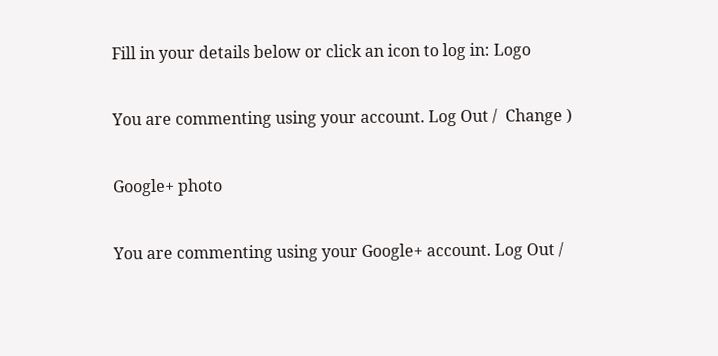Fill in your details below or click an icon to log in: Logo

You are commenting using your account. Log Out /  Change )

Google+ photo

You are commenting using your Google+ account. Log Out /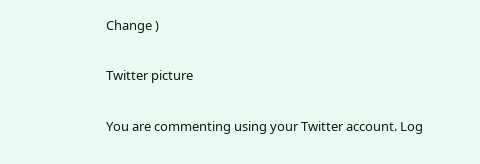Change )

Twitter picture

You are commenting using your Twitter account. Log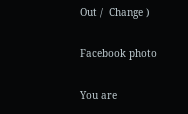Out /  Change )

Facebook photo

You are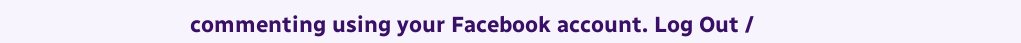commenting using your Facebook account. Log Out /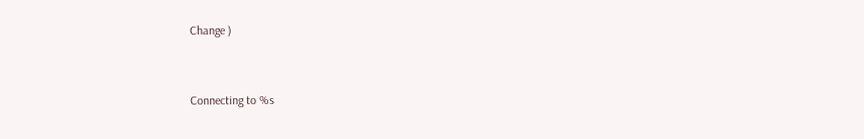Change )


Connecting to %s